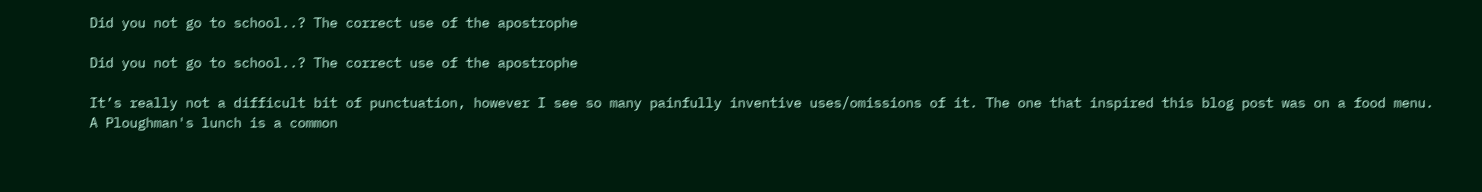Did you not go to school..? The correct use of the apostrophe

Did you not go to school..? The correct use of the apostrophe

It’s really not a difficult bit of punctuation, however I see so many painfully inventive uses/omissions of it. The one that inspired this blog post was on a food menu. A Ploughman's lunch is a common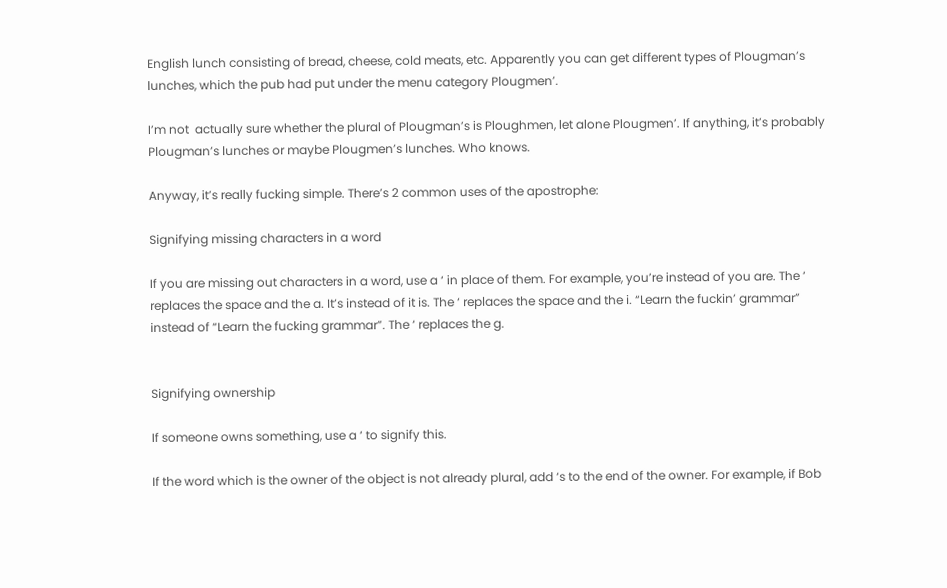English lunch consisting of bread, cheese, cold meats, etc. Apparently you can get different types of Plougman’s lunches, which the pub had put under the menu category Plougmen’.

I’m not  actually sure whether the plural of Plougman’s is Ploughmen, let alone Plougmen’. If anything, it’s probably Plougman’s lunches or maybe Plougmen’s lunches. Who knows.

Anyway, it’s really fucking simple. There’s 2 common uses of the apostrophe:

Signifying missing characters in a word

If you are missing out characters in a word, use a ‘ in place of them. For example, you’re instead of you are. The ‘ replaces the space and the a. It’s instead of it is. The ‘ replaces the space and the i. “Learn the fuckin’ grammar” instead of “Learn the fucking grammar”. The ‘ replaces the g.


Signifying ownership

If someone owns something, use a ‘ to signify this.

If the word which is the owner of the object is not already plural, add ‘s to the end of the owner. For example, if Bob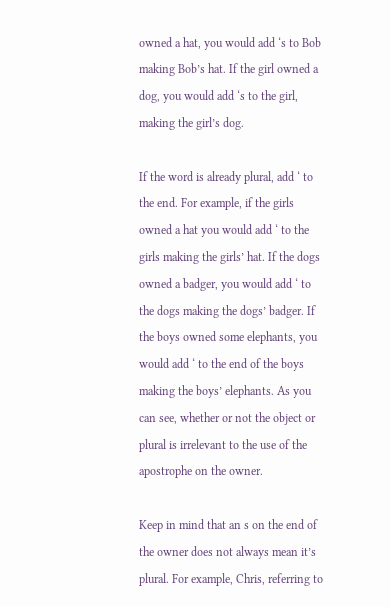owned a hat, you would add ‘s to Bob making Bob’s hat. If the girl owned a dog, you would add ‘s to the girl, making the girl’s dog.

If the word is already plural, add ‘ to the end. For example, if the girls owned a hat you would add ‘ to the girls making the girls’ hat. If the dogs owned a badger, you would add ‘ to the dogs making the dogs’ badger. If the boys owned some elephants, you would add ‘ to the end of the boys making the boys’ elephants. As you can see, whether or not the object or plural is irrelevant to the use of the apostrophe on the owner.

Keep in mind that an s on the end of the owner does not always mean it’s plural. For example, Chris, referring to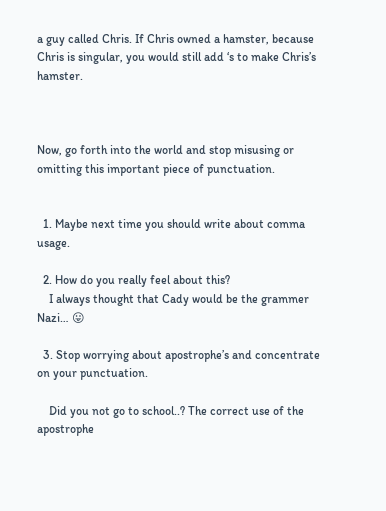a guy called Chris. If Chris owned a hamster, because Chris is singular, you would still add ‘s to make Chris’s hamster.



Now, go forth into the world and stop misusing or omitting this important piece of punctuation.


  1. Maybe next time you should write about comma usage.

  2. How do you really feel about this?
    I always thought that Cady would be the grammer Nazi… 😛

  3. Stop worrying about apostrophe’s and concentrate on your punctuation.

    Did you not go to school..? The correct use of the apostrophe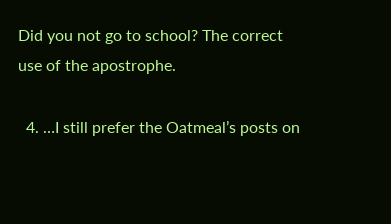Did you not go to school? The correct use of the apostrophe.

  4. …I still prefer the Oatmeal’s posts on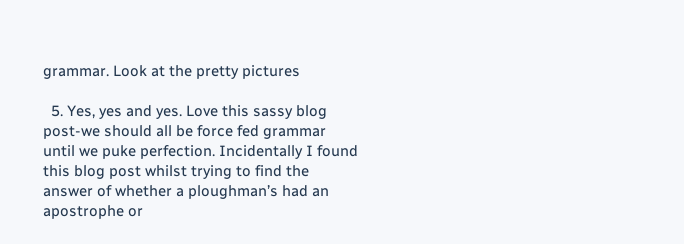grammar. Look at the pretty pictures

  5. Yes, yes and yes. Love this sassy blog post-we should all be force fed grammar until we puke perfection. Incidentally I found this blog post whilst trying to find the answer of whether a ploughman’s had an apostrophe or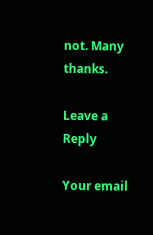not. Many thanks.

Leave a Reply

Your email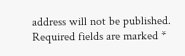address will not be published. Required fields are marked *